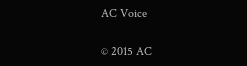AC Voice

© 2015 AC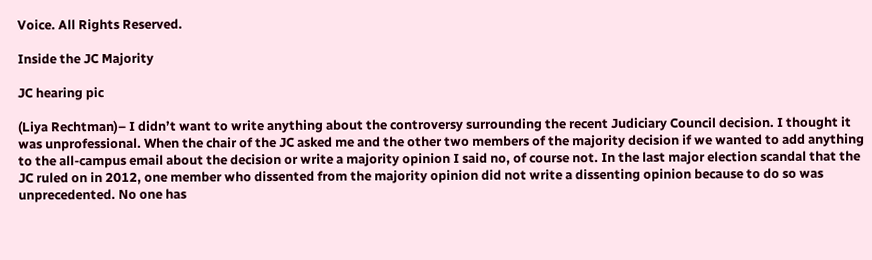Voice. All Rights Reserved.

Inside the JC Majority

JC hearing pic

(Liya Rechtman)– I didn’t want to write anything about the controversy surrounding the recent Judiciary Council decision. I thought it was unprofessional. When the chair of the JC asked me and the other two members of the majority decision if we wanted to add anything to the all-campus email about the decision or write a majority opinion I said no, of course not. In the last major election scandal that the JC ruled on in 2012, one member who dissented from the majority opinion did not write a dissenting opinion because to do so was unprecedented. No one has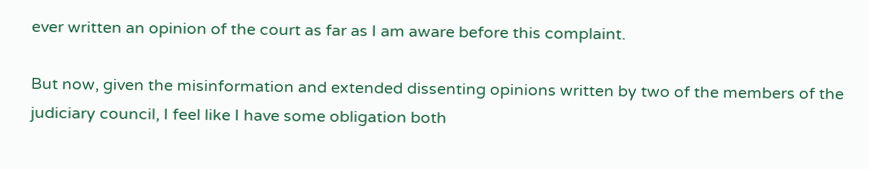ever written an opinion of the court as far as I am aware before this complaint.

But now, given the misinformation and extended dissenting opinions written by two of the members of the judiciary council, I feel like I have some obligation both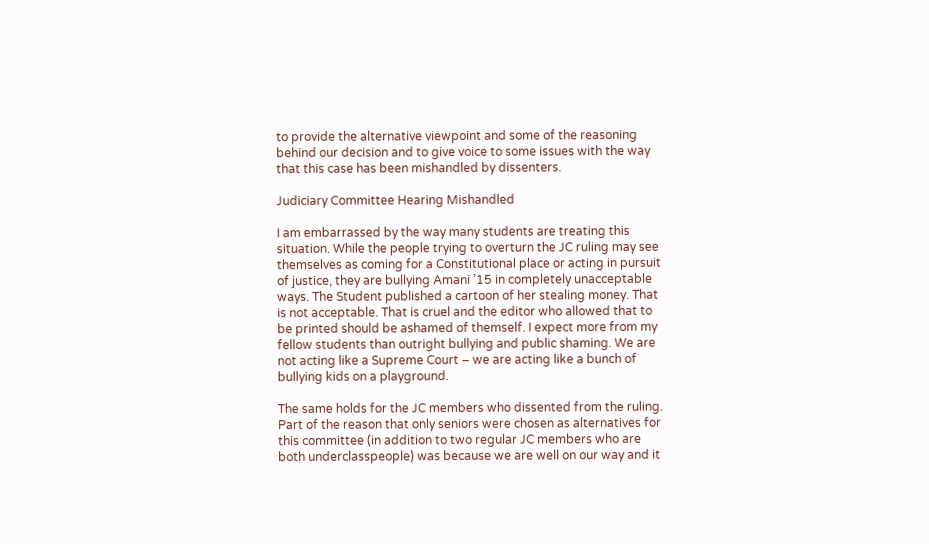to provide the alternative viewpoint and some of the reasoning behind our decision and to give voice to some issues with the way that this case has been mishandled by dissenters.

Judiciary Committee Hearing Mishandled

I am embarrassed by the way many students are treating this situation. While the people trying to overturn the JC ruling may see themselves as coming for a Constitutional place or acting in pursuit of justice, they are bullying Amani ’15 in completely unacceptable ways. The Student published a cartoon of her stealing money. That is not acceptable. That is cruel and the editor who allowed that to be printed should be ashamed of themself. I expect more from my fellow students than outright bullying and public shaming. We are not acting like a Supreme Court – we are acting like a bunch of bullying kids on a playground.

The same holds for the JC members who dissented from the ruling. Part of the reason that only seniors were chosen as alternatives for this committee (in addition to two regular JC members who are both underclasspeople) was because we are well on our way and it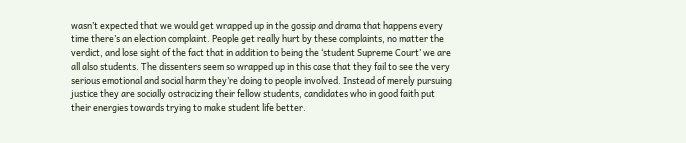wasn’t expected that we would get wrapped up in the gossip and drama that happens every time there’s an election complaint. People get really hurt by these complaints, no matter the verdict, and lose sight of the fact that in addition to being the ‘student Supreme Court’ we are all also students. The dissenters seem so wrapped up in this case that they fail to see the very serious emotional and social harm they’re doing to people involved. Instead of merely pursuing justice they are socially ostracizing their fellow students, candidates who in good faith put their energies towards trying to make student life better.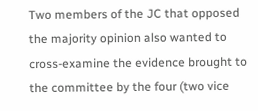Two members of the JC that opposed the majority opinion also wanted to cross-examine the evidence brought to the committee by the four (two vice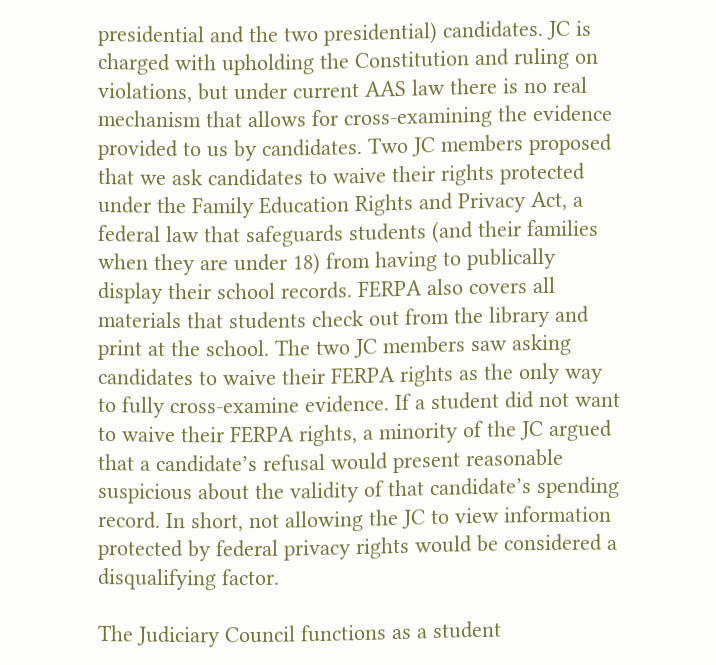presidential and the two presidential) candidates. JC is charged with upholding the Constitution and ruling on violations, but under current AAS law there is no real mechanism that allows for cross-examining the evidence provided to us by candidates. Two JC members proposed that we ask candidates to waive their rights protected under the Family Education Rights and Privacy Act, a federal law that safeguards students (and their families when they are under 18) from having to publically display their school records. FERPA also covers all materials that students check out from the library and print at the school. The two JC members saw asking candidates to waive their FERPA rights as the only way to fully cross-examine evidence. If a student did not want to waive their FERPA rights, a minority of the JC argued that a candidate’s refusal would present reasonable suspicious about the validity of that candidate’s spending record. In short, not allowing the JC to view information protected by federal privacy rights would be considered a disqualifying factor.

The Judiciary Council functions as a student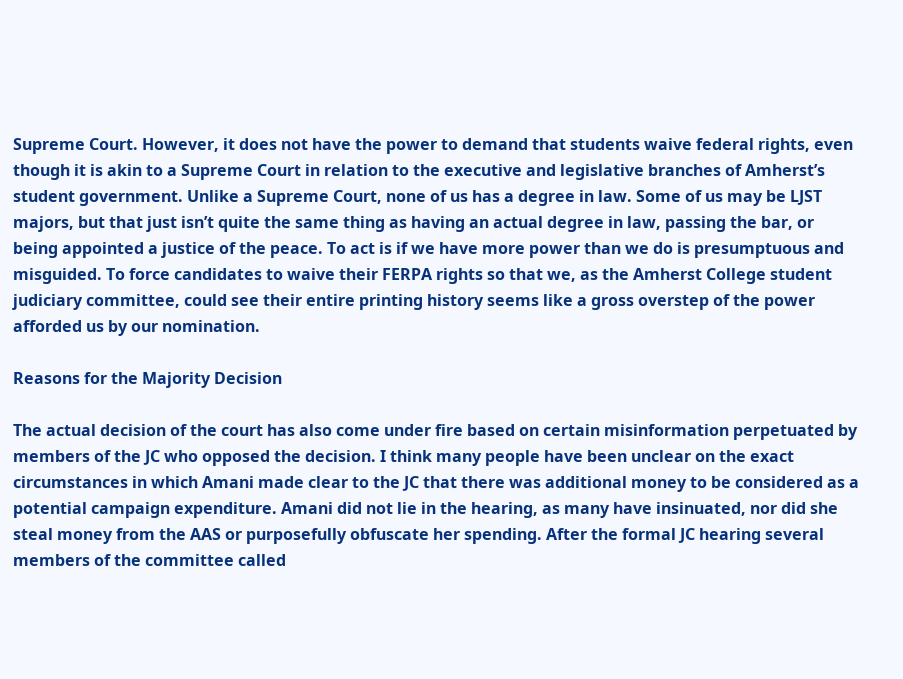Supreme Court. However, it does not have the power to demand that students waive federal rights, even though it is akin to a Supreme Court in relation to the executive and legislative branches of Amherst’s student government. Unlike a Supreme Court, none of us has a degree in law. Some of us may be LJST majors, but that just isn’t quite the same thing as having an actual degree in law, passing the bar, or being appointed a justice of the peace. To act is if we have more power than we do is presumptuous and misguided. To force candidates to waive their FERPA rights so that we, as the Amherst College student judiciary committee, could see their entire printing history seems like a gross overstep of the power afforded us by our nomination.

Reasons for the Majority Decision

The actual decision of the court has also come under fire based on certain misinformation perpetuated by members of the JC who opposed the decision. I think many people have been unclear on the exact circumstances in which Amani made clear to the JC that there was additional money to be considered as a potential campaign expenditure. Amani did not lie in the hearing, as many have insinuated, nor did she steal money from the AAS or purposefully obfuscate her spending. After the formal JC hearing several members of the committee called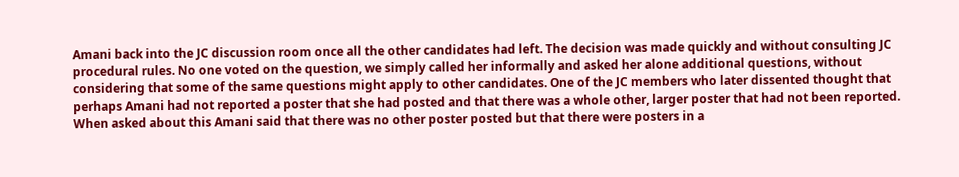Amani back into the JC discussion room once all the other candidates had left. The decision was made quickly and without consulting JC procedural rules. No one voted on the question, we simply called her informally and asked her alone additional questions, without considering that some of the same questions might apply to other candidates. One of the JC members who later dissented thought that perhaps Amani had not reported a poster that she had posted and that there was a whole other, larger poster that had not been reported. When asked about this Amani said that there was no other poster posted but that there were posters in a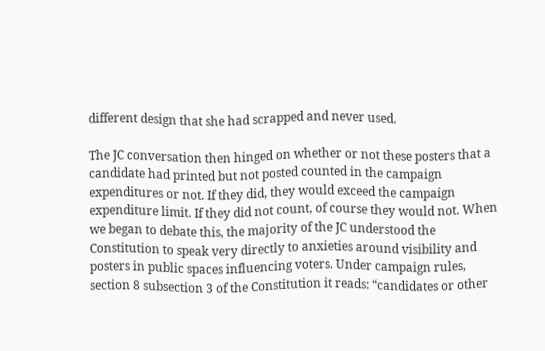different design that she had scrapped and never used.

The JC conversation then hinged on whether or not these posters that a candidate had printed but not posted counted in the campaign expenditures or not. If they did, they would exceed the campaign expenditure limit. If they did not count, of course they would not. When we began to debate this, the majority of the JC understood the Constitution to speak very directly to anxieties around visibility and posters in public spaces influencing voters. Under campaign rules, section 8 subsection 3 of the Constitution it reads: “candidates or other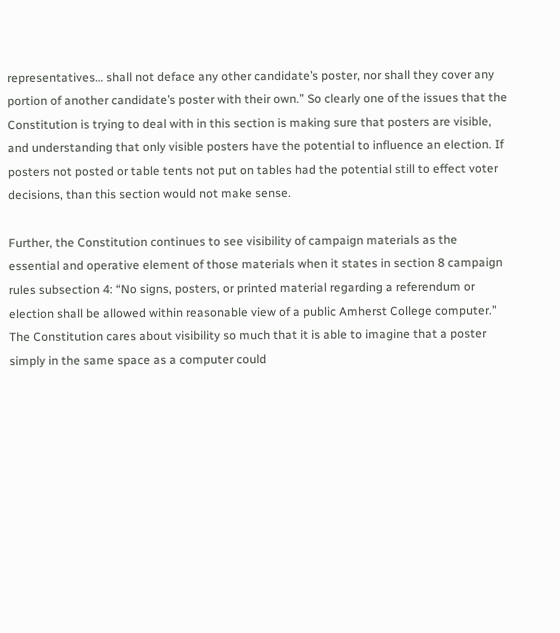representatives… shall not deface any other candidate’s poster, nor shall they cover any portion of another candidate’s poster with their own.” So clearly one of the issues that the Constitution is trying to deal with in this section is making sure that posters are visible, and understanding that only visible posters have the potential to influence an election. If posters not posted or table tents not put on tables had the potential still to effect voter decisions, than this section would not make sense.

Further, the Constitution continues to see visibility of campaign materials as the essential and operative element of those materials when it states in section 8 campaign rules subsection 4: “No signs, posters, or printed material regarding a referendum or election shall be allowed within reasonable view of a public Amherst College computer.” The Constitution cares about visibility so much that it is able to imagine that a poster simply in the same space as a computer could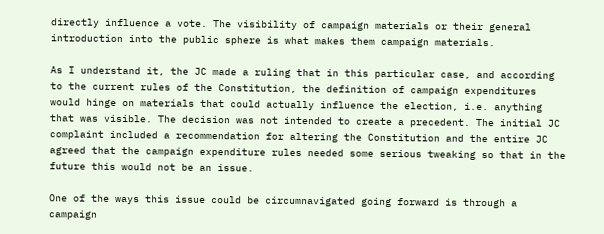directly influence a vote. The visibility of campaign materials or their general introduction into the public sphere is what makes them campaign materials.

As I understand it, the JC made a ruling that in this particular case, and according to the current rules of the Constitution, the definition of campaign expenditures would hinge on materials that could actually influence the election, i.e. anything that was visible. The decision was not intended to create a precedent. The initial JC complaint included a recommendation for altering the Constitution and the entire JC agreed that the campaign expenditure rules needed some serious tweaking so that in the future this would not be an issue.

One of the ways this issue could be circumnavigated going forward is through a campaign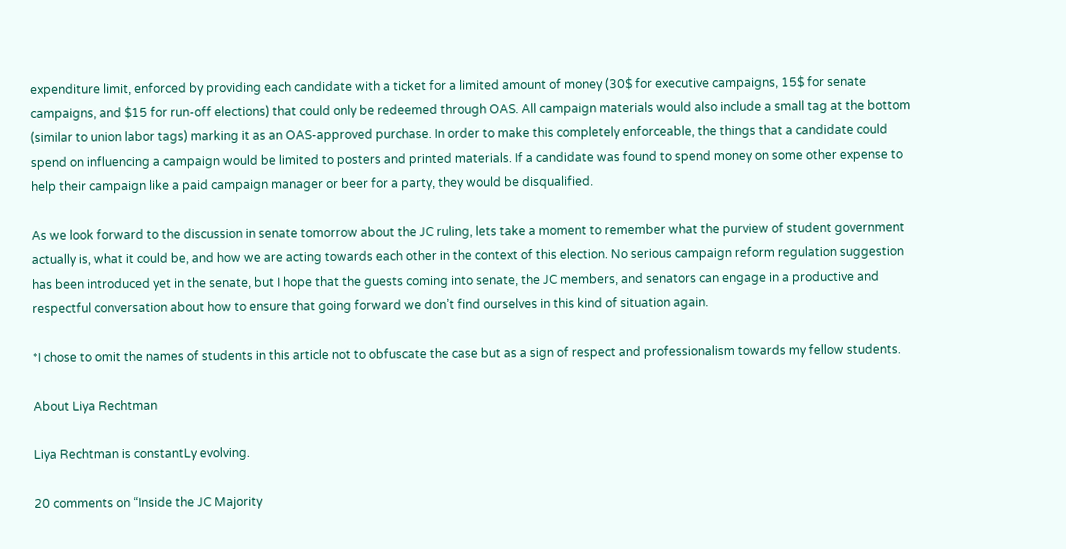expenditure limit, enforced by providing each candidate with a ticket for a limited amount of money (30$ for executive campaigns, 15$ for senate campaigns, and $15 for run-off elections) that could only be redeemed through OAS. All campaign materials would also include a small tag at the bottom (similar to union labor tags) marking it as an OAS-approved purchase. In order to make this completely enforceable, the things that a candidate could spend on influencing a campaign would be limited to posters and printed materials. If a candidate was found to spend money on some other expense to help their campaign like a paid campaign manager or beer for a party, they would be disqualified.

As we look forward to the discussion in senate tomorrow about the JC ruling, lets take a moment to remember what the purview of student government actually is, what it could be, and how we are acting towards each other in the context of this election. No serious campaign reform regulation suggestion has been introduced yet in the senate, but I hope that the guests coming into senate, the JC members, and senators can engage in a productive and respectful conversation about how to ensure that going forward we don’t find ourselves in this kind of situation again.

*I chose to omit the names of students in this article not to obfuscate the case but as a sign of respect and professionalism towards my fellow students.

About Liya Rechtman

Liya Rechtman is constantLy evolving.

20 comments on “Inside the JC Majority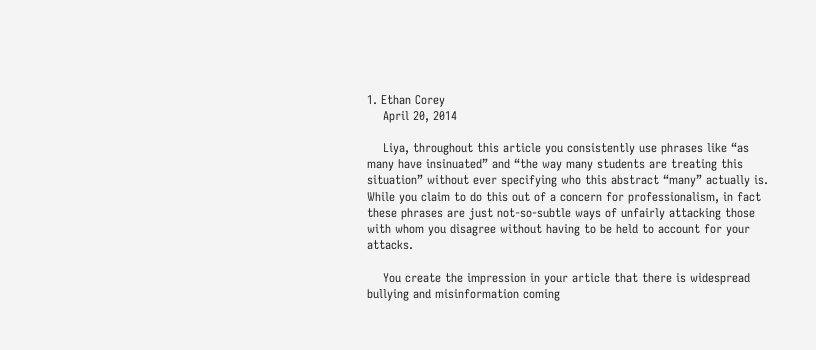1. Ethan Corey
    April 20, 2014

    Liya, throughout this article you consistently use phrases like “as many have insinuated” and “the way many students are treating this situation” without ever specifying who this abstract “many” actually is. While you claim to do this out of a concern for professionalism, in fact these phrases are just not-so-subtle ways of unfairly attacking those with whom you disagree without having to be held to account for your attacks.

    You create the impression in your article that there is widespread bullying and misinformation coming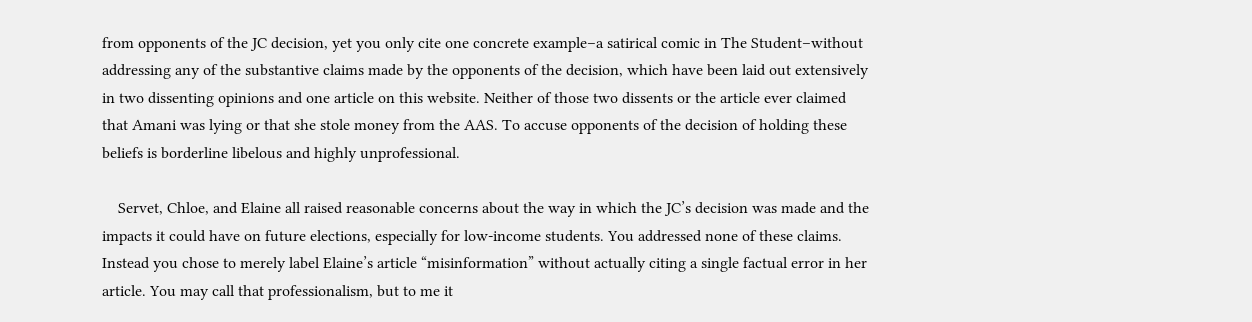from opponents of the JC decision, yet you only cite one concrete example–a satirical comic in The Student–without addressing any of the substantive claims made by the opponents of the decision, which have been laid out extensively in two dissenting opinions and one article on this website. Neither of those two dissents or the article ever claimed that Amani was lying or that she stole money from the AAS. To accuse opponents of the decision of holding these beliefs is borderline libelous and highly unprofessional.

    Servet, Chloe, and Elaine all raised reasonable concerns about the way in which the JC’s decision was made and the impacts it could have on future elections, especially for low-income students. You addressed none of these claims. Instead you chose to merely label Elaine’s article “misinformation” without actually citing a single factual error in her article. You may call that professionalism, but to me it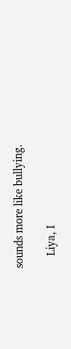sounds more like bullying.

    Liya, I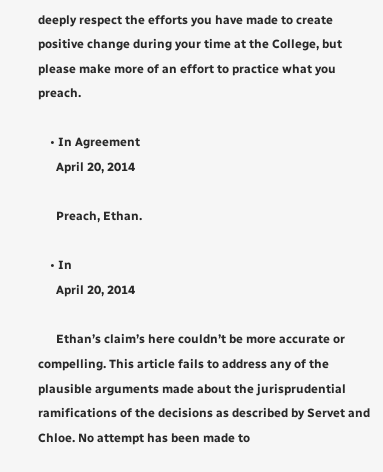deeply respect the efforts you have made to create positive change during your time at the College, but please make more of an effort to practice what you preach.

    • In Agreement
      April 20, 2014

      Preach, Ethan.

    • In
      April 20, 2014

      Ethan’s claim’s here couldn’t be more accurate or compelling. This article fails to address any of the plausible arguments made about the jurisprudential ramifications of the decisions as described by Servet and Chloe. No attempt has been made to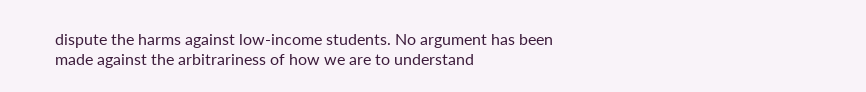dispute the harms against low-income students. No argument has been made against the arbitrariness of how we are to understand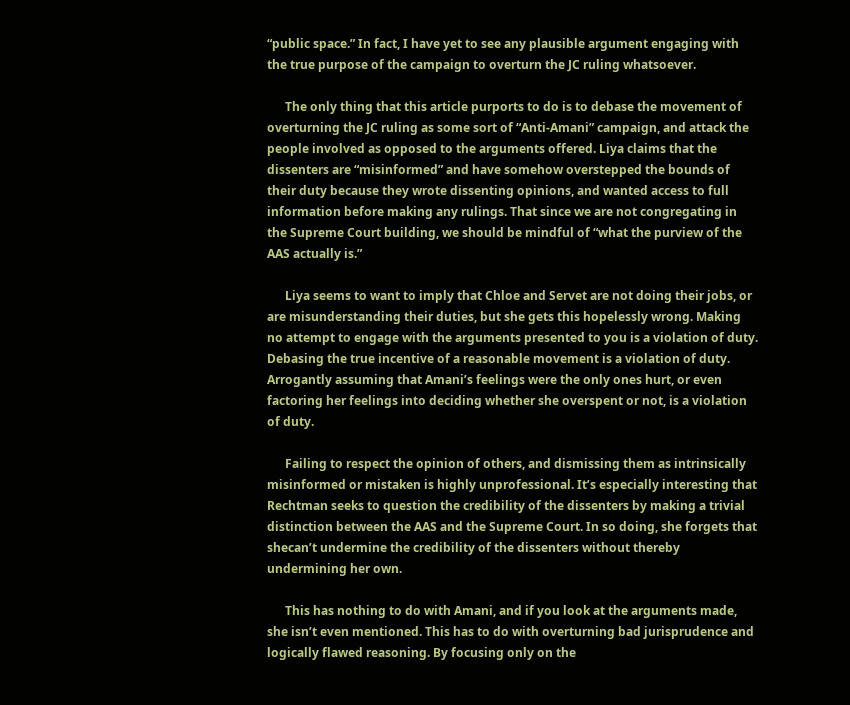“public space.” In fact, I have yet to see any plausible argument engaging with the true purpose of the campaign to overturn the JC ruling whatsoever.

      The only thing that this article purports to do is to debase the movement of overturning the JC ruling as some sort of “Anti-Amani” campaign, and attack the people involved as opposed to the arguments offered. Liya claims that the dissenters are “misinformed” and have somehow overstepped the bounds of their duty because they wrote dissenting opinions, and wanted access to full information before making any rulings. That since we are not congregating in the Supreme Court building, we should be mindful of “what the purview of the AAS actually is.”

      Liya seems to want to imply that Chloe and Servet are not doing their jobs, or are misunderstanding their duties, but she gets this hopelessly wrong. Making no attempt to engage with the arguments presented to you is a violation of duty. Debasing the true incentive of a reasonable movement is a violation of duty. Arrogantly assuming that Amani’s feelings were the only ones hurt, or even factoring her feelings into deciding whether she overspent or not, is a violation of duty.

      Failing to respect the opinion of others, and dismissing them as intrinsically misinformed or mistaken is highly unprofessional. It’s especially interesting that Rechtman seeks to question the credibility of the dissenters by making a trivial distinction between the AAS and the Supreme Court. In so doing, she forgets that shecan’t undermine the credibility of the dissenters without thereby undermining her own.

      This has nothing to do with Amani, and if you look at the arguments made, she isn’t even mentioned. This has to do with overturning bad jurisprudence and logically flawed reasoning. By focusing only on the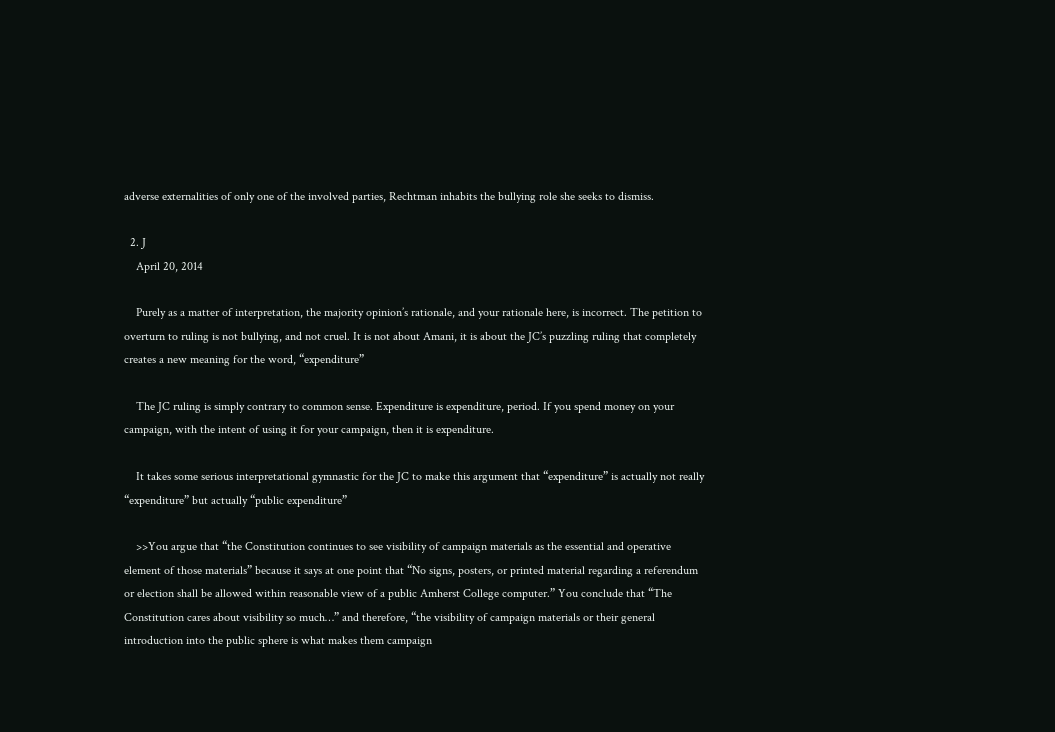adverse externalities of only one of the involved parties, Rechtman inhabits the bullying role she seeks to dismiss.

  2. J
    April 20, 2014

    Purely as a matter of interpretation, the majority opinion’s rationale, and your rationale here, is incorrect. The petition to overturn to ruling is not bullying, and not cruel. It is not about Amani, it is about the JC’s puzzling ruling that completely creates a new meaning for the word, “expenditure”

    The JC ruling is simply contrary to common sense. Expenditure is expenditure, period. If you spend money on your campaign, with the intent of using it for your campaign, then it is expenditure.

    It takes some serious interpretational gymnastic for the JC to make this argument that “expenditure” is actually not really “expenditure” but actually “public expenditure”

    >>You argue that “the Constitution continues to see visibility of campaign materials as the essential and operative element of those materials” because it says at one point that “No signs, posters, or printed material regarding a referendum or election shall be allowed within reasonable view of a public Amherst College computer.” You conclude that “The Constitution cares about visibility so much…” and therefore, “the visibility of campaign materials or their general introduction into the public sphere is what makes them campaign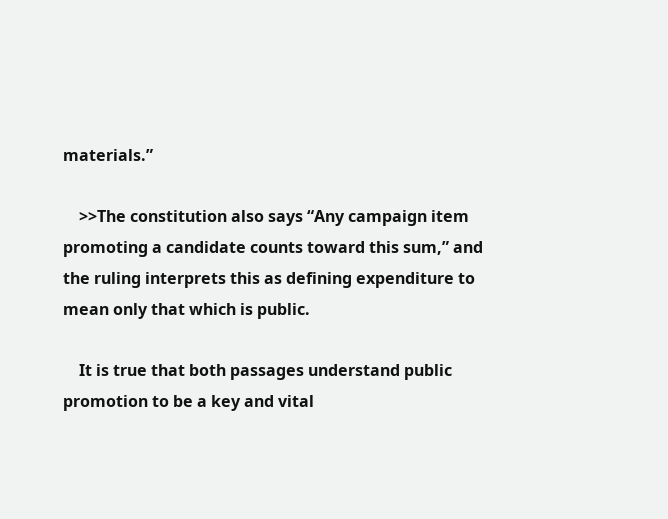materials.”

    >>The constitution also says “Any campaign item promoting a candidate counts toward this sum,” and the ruling interprets this as defining expenditure to mean only that which is public.

    It is true that both passages understand public promotion to be a key and vital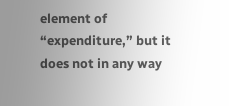element of “expenditure,” but it does not in any way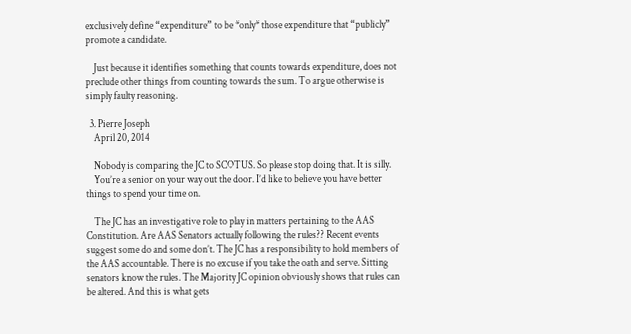exclusively define “expenditure” to be *only* those expenditure that “publicly” promote a candidate.

    Just because it identifies something that counts towards expenditure, does not preclude other things from counting towards the sum. To argue otherwise is simply faulty reasoning.

  3. Pierre Joseph
    April 20, 2014

    Nobody is comparing the JC to SCOTUS. So please stop doing that. It is silly.
    You’re a senior on your way out the door. I’d like to believe you have better things to spend your time on.

    The JC has an investigative role to play in matters pertaining to the AAS Constitution. Are AAS Senators actually following the rules?? Recent events suggest some do and some don’t. The JC has a responsibility to hold members of the AAS accountable. There is no excuse if you take the oath and serve. Sitting senators know the rules. The Majority JC opinion obviously shows that rules can be altered. And this is what gets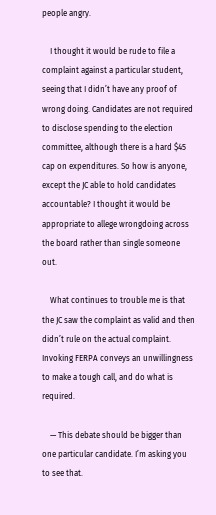people angry.

    I thought it would be rude to file a complaint against a particular student, seeing that I didn’t have any proof of wrong doing. Candidates are not required to disclose spending to the election committee, although there is a hard $45 cap on expenditures. So how is anyone, except the JC able to hold candidates accountable? I thought it would be appropriate to allege wrongdoing across the board rather than single someone out.

    What continues to trouble me is that the JC saw the complaint as valid and then didn’t rule on the actual complaint. Invoking FERPA conveys an unwillingness to make a tough call, and do what is required.

    — This debate should be bigger than one particular candidate. I’m asking you to see that.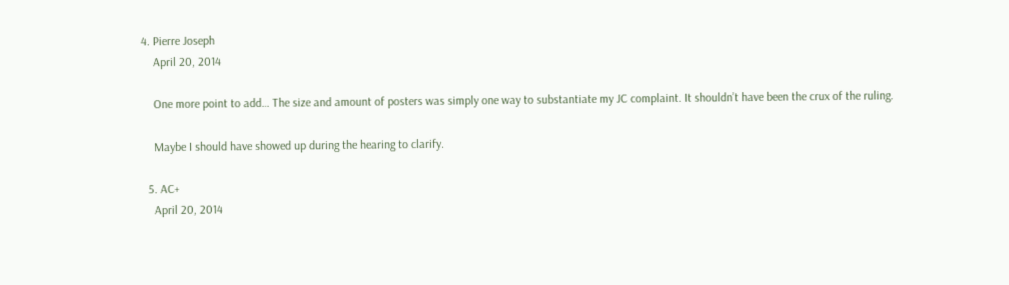4. Pierre Joseph
    April 20, 2014

    One more point to add… The size and amount of posters was simply one way to substantiate my JC complaint. It shouldn’t have been the crux of the ruling.

    Maybe I should have showed up during the hearing to clarify.

  5. AC+
    April 20, 2014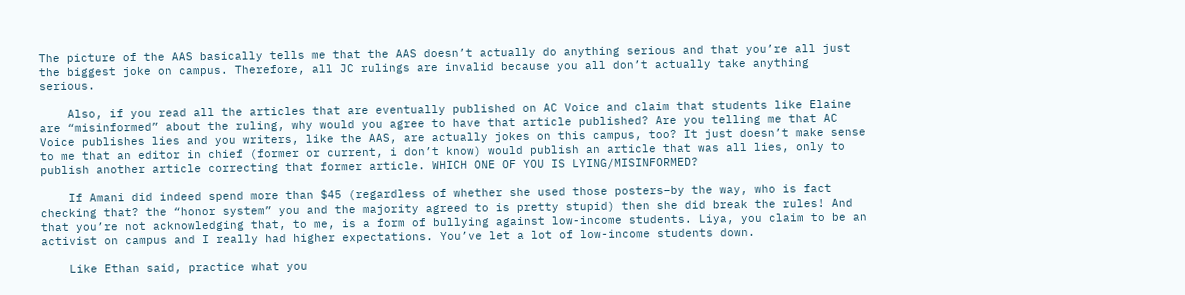The picture of the AAS basically tells me that the AAS doesn’t actually do anything serious and that you’re all just the biggest joke on campus. Therefore, all JC rulings are invalid because you all don’t actually take anything serious.

    Also, if you read all the articles that are eventually published on AC Voice and claim that students like Elaine are “misinformed” about the ruling, why would you agree to have that article published? Are you telling me that AC Voice publishes lies and you writers, like the AAS, are actually jokes on this campus, too? It just doesn’t make sense to me that an editor in chief (former or current, i don’t know) would publish an article that was all lies, only to publish another article correcting that former article. WHICH ONE OF YOU IS LYING/MISINFORMED?

    If Amani did indeed spend more than $45 (regardless of whether she used those posters–by the way, who is fact checking that? the “honor system” you and the majority agreed to is pretty stupid) then she did break the rules! And that you’re not acknowledging that, to me, is a form of bullying against low-income students. Liya, you claim to be an activist on campus and I really had higher expectations. You’ve let a lot of low-income students down.

    Like Ethan said, practice what you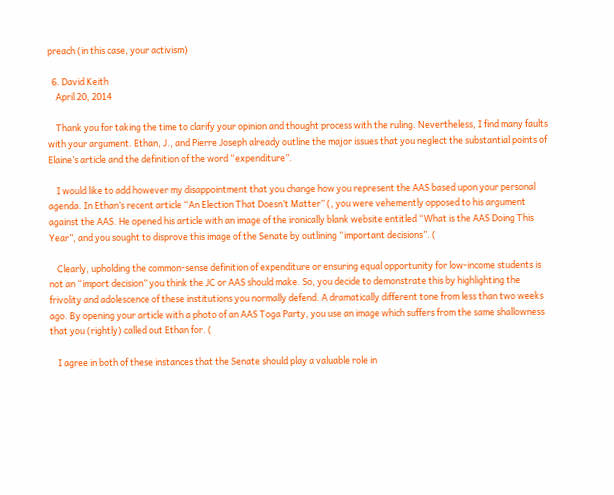preach (in this case, your activism)

  6. David Keith
    April 20, 2014

    Thank you for taking the time to clarify your opinion and thought process with the ruling. Nevertheless, I find many faults with your argument. Ethan, J., and Pierre Joseph already outline the major issues that you neglect the substantial points of Elaine’s article and the definition of the word “expenditure”.

    I would like to add however my disappointment that you change how you represent the AAS based upon your personal agenda. In Ethan’s recent article “An Election That Doesn’t Matter” (, you were vehemently opposed to his argument against the AAS. He opened his article with an image of the ironically blank website entitled “What is the AAS Doing This Year”, and you sought to disprove this image of the Senate by outlining “important decisions”. (

    Clearly, upholding the common-sense definition of expenditure or ensuring equal opportunity for low-income students is not an “import decision” you think the JC or AAS should make. So, you decide to demonstrate this by highlighting the frivolity and adolescence of these institutions you normally defend. A dramatically different tone from less than two weeks ago. By opening your article with a photo of an AAS Toga Party, you use an image which suffers from the same shallowness that you (rightly) called out Ethan for. (

    I agree in both of these instances that the Senate should play a valuable role in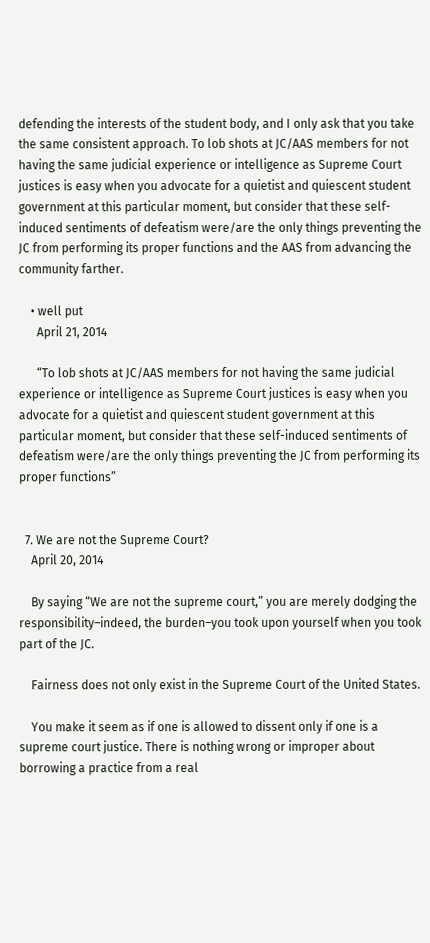defending the interests of the student body, and I only ask that you take the same consistent approach. To lob shots at JC/AAS members for not having the same judicial experience or intelligence as Supreme Court justices is easy when you advocate for a quietist and quiescent student government at this particular moment, but consider that these self-induced sentiments of defeatism were/are the only things preventing the JC from performing its proper functions and the AAS from advancing the community farther.

    • well put
      April 21, 2014

      “To lob shots at JC/AAS members for not having the same judicial experience or intelligence as Supreme Court justices is easy when you advocate for a quietist and quiescent student government at this particular moment, but consider that these self-induced sentiments of defeatism were/are the only things preventing the JC from performing its proper functions”


  7. We are not the Supreme Court?
    April 20, 2014

    By saying “We are not the supreme court,” you are merely dodging the responsibility–indeed, the burden–you took upon yourself when you took part of the JC.

    Fairness does not only exist in the Supreme Court of the United States.

    You make it seem as if one is allowed to dissent only if one is a supreme court justice. There is nothing wrong or improper about borrowing a practice from a real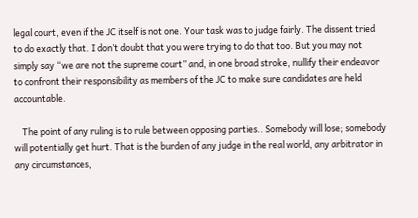legal court, even if the JC itself is not one. Your task was to judge fairly. The dissent tried to do exactly that. I don’t doubt that you were trying to do that too. But you may not simply say “we are not the supreme court” and, in one broad stroke, nullify their endeavor to confront their responsibility as members of the JC to make sure candidates are held accountable.

    The point of any ruling is to rule between opposing parties.. Somebody will lose; somebody will potentially get hurt. That is the burden of any judge in the real world, any arbitrator in any circumstances,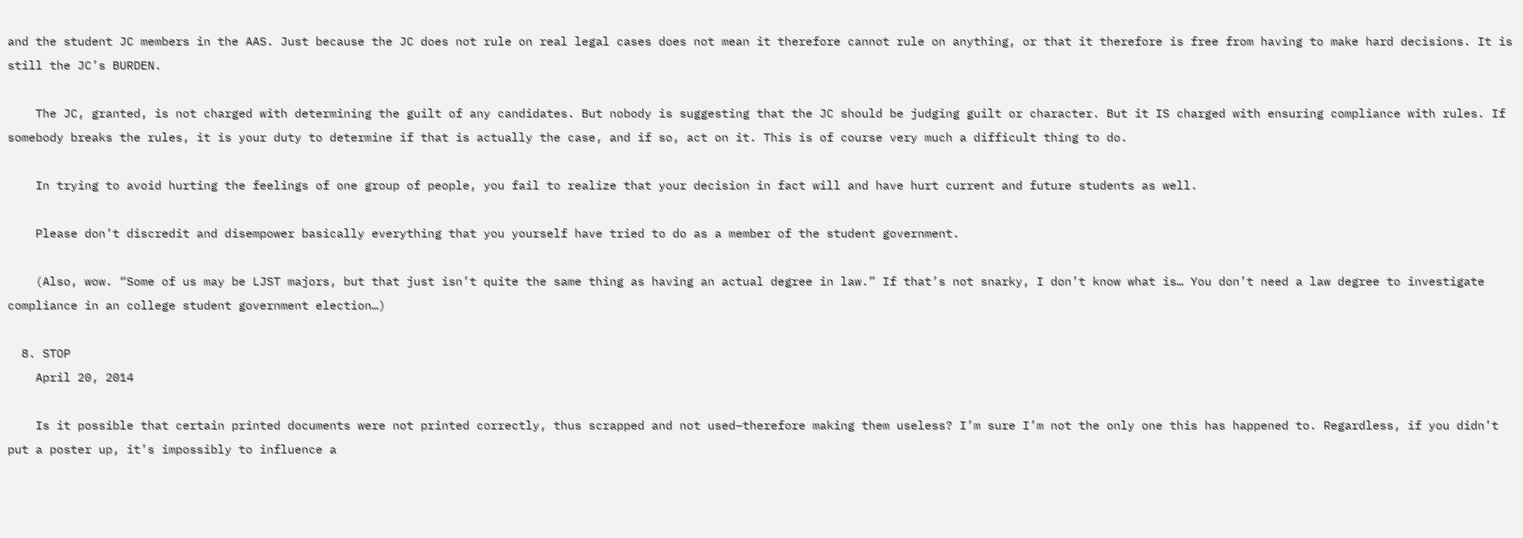and the student JC members in the AAS. Just because the JC does not rule on real legal cases does not mean it therefore cannot rule on anything, or that it therefore is free from having to make hard decisions. It is still the JC’s BURDEN.

    The JC, granted, is not charged with determining the guilt of any candidates. But nobody is suggesting that the JC should be judging guilt or character. But it IS charged with ensuring compliance with rules. If somebody breaks the rules, it is your duty to determine if that is actually the case, and if so, act on it. This is of course very much a difficult thing to do.

    In trying to avoid hurting the feelings of one group of people, you fail to realize that your decision in fact will and have hurt current and future students as well.

    Please don’t discredit and disempower basically everything that you yourself have tried to do as a member of the student government.

    (Also, wow. “Some of us may be LJST majors, but that just isn’t quite the same thing as having an actual degree in law.” If that’s not snarky, I don’t know what is… You don’t need a law degree to investigate compliance in an college student government election…)

  8. STOP
    April 20, 2014

    Is it possible that certain printed documents were not printed correctly, thus scrapped and not used–therefore making them useless? I’m sure I’m not the only one this has happened to. Regardless, if you didn’t put a poster up, it’s impossibly to influence a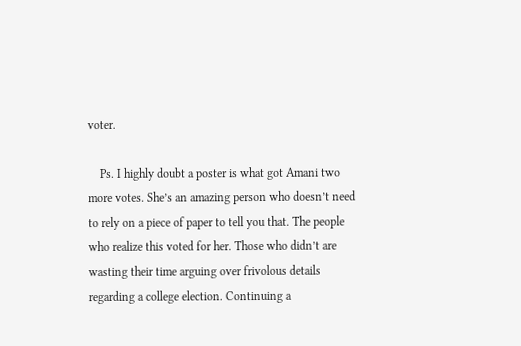voter.

    Ps. I highly doubt a poster is what got Amani two more votes. She’s an amazing person who doesn’t need to rely on a piece of paper to tell you that. The people who realize this voted for her. Those who didn’t are wasting their time arguing over frivolous details regarding a college election. Continuing a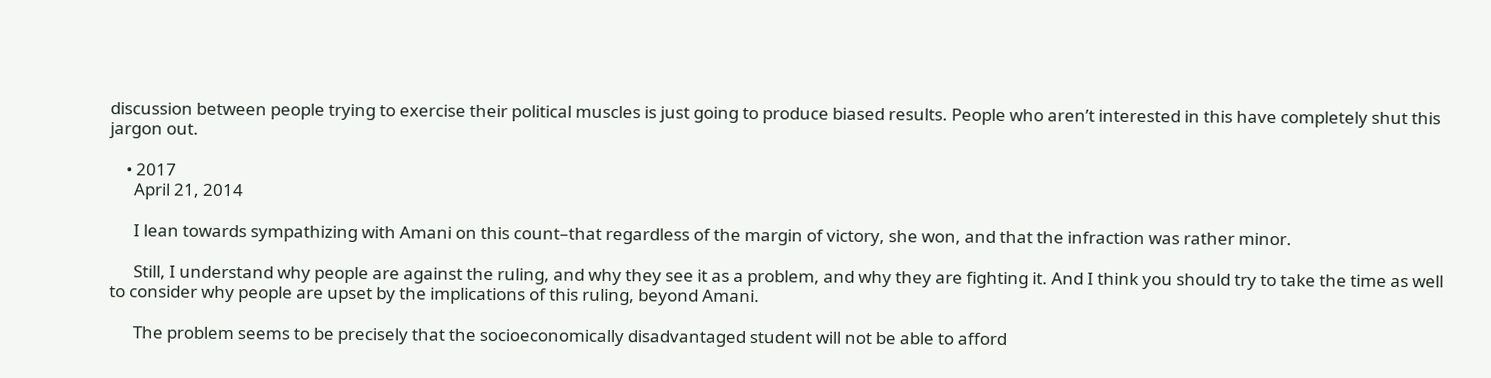discussion between people trying to exercise their political muscles is just going to produce biased results. People who aren’t interested in this have completely shut this jargon out.

    • 2017
      April 21, 2014

      I lean towards sympathizing with Amani on this count–that regardless of the margin of victory, she won, and that the infraction was rather minor.

      Still, I understand why people are against the ruling, and why they see it as a problem, and why they are fighting it. And I think you should try to take the time as well to consider why people are upset by the implications of this ruling, beyond Amani.

      The problem seems to be precisely that the socioeconomically disadvantaged student will not be able to afford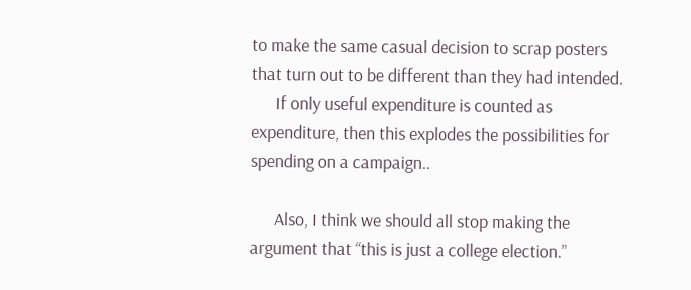to make the same casual decision to scrap posters that turn out to be different than they had intended.
      If only useful expenditure is counted as expenditure, then this explodes the possibilities for spending on a campaign..

      Also, I think we should all stop making the argument that “this is just a college election.”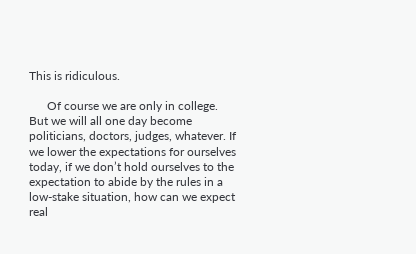This is ridiculous.

      Of course we are only in college. But we will all one day become politicians, doctors, judges, whatever. If we lower the expectations for ourselves today, if we don’t hold ourselves to the expectation to abide by the rules in a low-stake situation, how can we expect real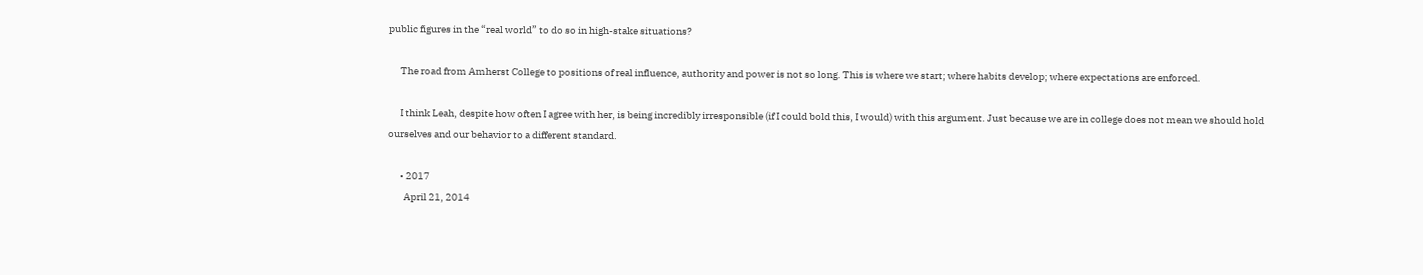public figures in the “real world” to do so in high-stake situations?

      The road from Amherst College to positions of real influence, authority and power is not so long. This is where we start; where habits develop; where expectations are enforced.

      I think Leah, despite how often I agree with her, is being incredibly irresponsible (if I could bold this, I would) with this argument. Just because we are in college does not mean we should hold ourselves and our behavior to a different standard.

      • 2017
        April 21, 2014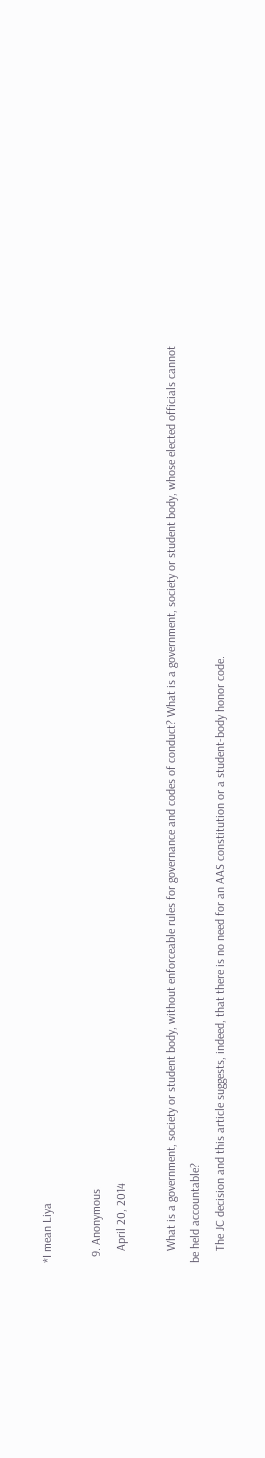*I mean Liya

  9. Anonymous
    April 20, 2014

    What is a government, society or student body, without enforceable rules for governance and codes of conduct? What is a government, society or student body, whose elected officials cannot be held accountable?
    The JC decision and this article suggests, indeed, that there is no need for an AAS constitution or a student-body honor code.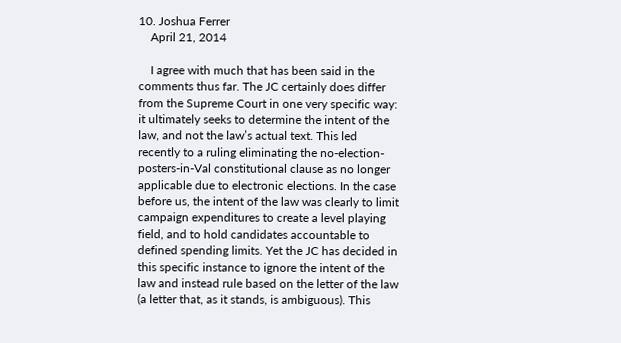10. Joshua Ferrer
    April 21, 2014

    I agree with much that has been said in the comments thus far. The JC certainly does differ from the Supreme Court in one very specific way: it ultimately seeks to determine the intent of the law, and not the law’s actual text. This led recently to a ruling eliminating the no-election-posters-in-Val constitutional clause as no longer applicable due to electronic elections. In the case before us, the intent of the law was clearly to limit campaign expenditures to create a level playing field, and to hold candidates accountable to defined spending limits. Yet the JC has decided in this specific instance to ignore the intent of the law and instead rule based on the letter of the law (a letter that, as it stands, is ambiguous). This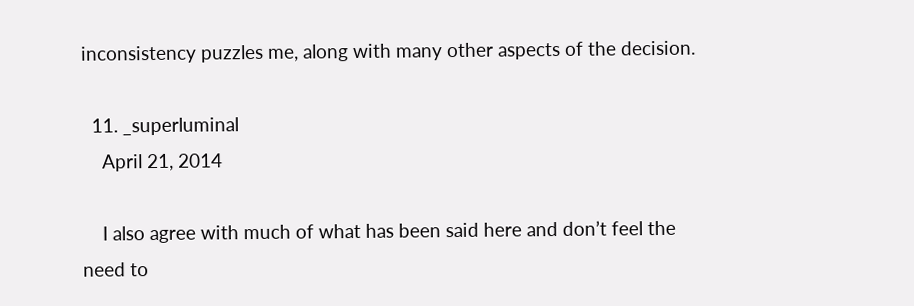inconsistency puzzles me, along with many other aspects of the decision.

  11. _superluminal
    April 21, 2014

    I also agree with much of what has been said here and don’t feel the need to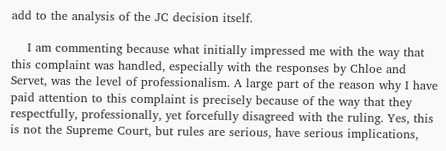add to the analysis of the JC decision itself.

    I am commenting because what initially impressed me with the way that this complaint was handled, especially with the responses by Chloe and Servet, was the level of professionalism. A large part of the reason why I have paid attention to this complaint is precisely because of the way that they respectfully, professionally, yet forcefully disagreed with the ruling. Yes, this is not the Supreme Court, but rules are serious, have serious implications,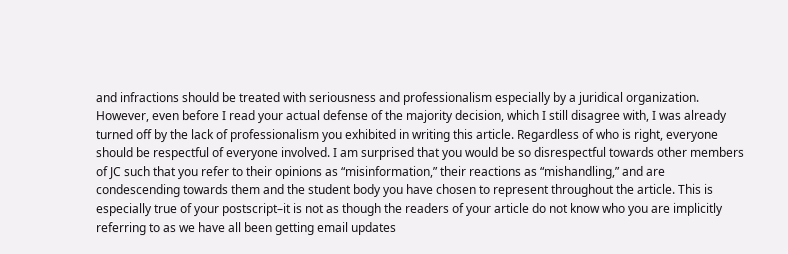and infractions should be treated with seriousness and professionalism especially by a juridical organization. However, even before I read your actual defense of the majority decision, which I still disagree with, I was already turned off by the lack of professionalism you exhibited in writing this article. Regardless of who is right, everyone should be respectful of everyone involved. I am surprised that you would be so disrespectful towards other members of JC such that you refer to their opinions as “misinformation,” their reactions as “mishandling,” and are condescending towards them and the student body you have chosen to represent throughout the article. This is especially true of your postscript–it is not as though the readers of your article do not know who you are implicitly referring to as we have all been getting email updates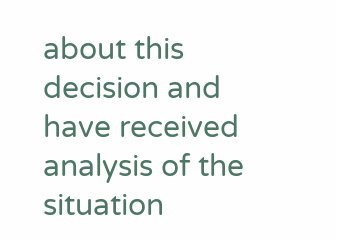about this decision and have received analysis of the situation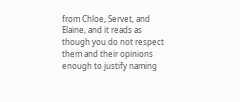from Chloe, Servet, and Elaine, and it reads as though you do not respect them and their opinions enough to justify naming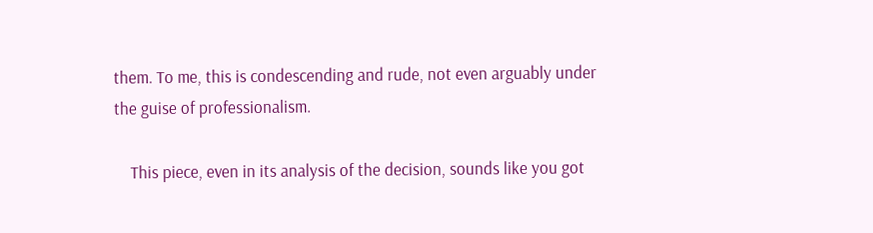them. To me, this is condescending and rude, not even arguably under the guise of professionalism.

    This piece, even in its analysis of the decision, sounds like you got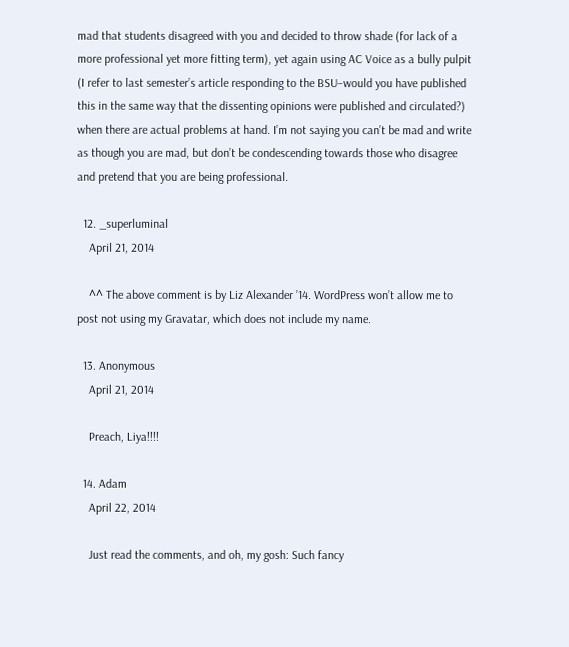mad that students disagreed with you and decided to throw shade (for lack of a more professional yet more fitting term), yet again using AC Voice as a bully pulpit (I refer to last semester’s article responding to the BSU–would you have published this in the same way that the dissenting opinions were published and circulated?) when there are actual problems at hand. I’m not saying you can’t be mad and write as though you are mad, but don’t be condescending towards those who disagree and pretend that you are being professional.

  12. _superluminal
    April 21, 2014

    ^^ The above comment is by Liz Alexander ’14. WordPress won’t allow me to post not using my Gravatar, which does not include my name.

  13. Anonymous
    April 21, 2014

    Preach, Liya!!!!

  14. Adam
    April 22, 2014

    Just read the comments, and oh, my gosh: Such fancy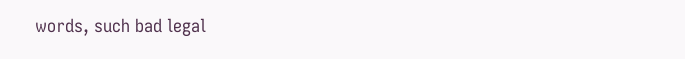words, such bad legal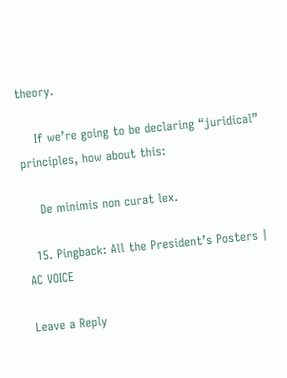theory.

    If we’re going to be declaring “juridical” principles, how about this:

    De minimis non curat lex.

  15. Pingback: All the President’s Posters | AC VOICE

Leave a Reply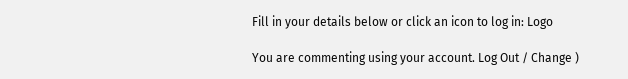Fill in your details below or click an icon to log in: Logo

You are commenting using your account. Log Out / Change )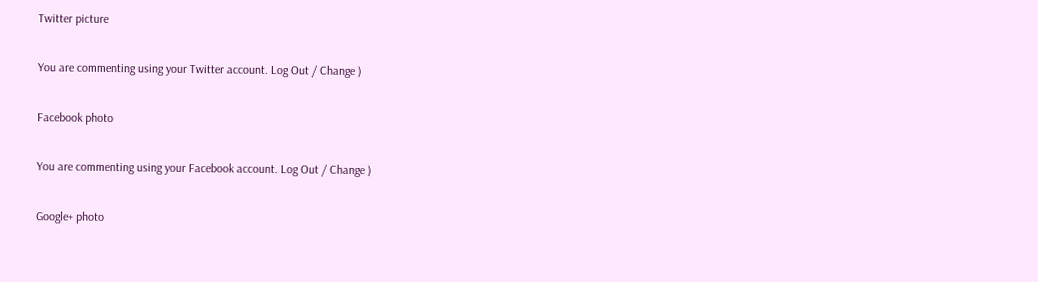Twitter picture

You are commenting using your Twitter account. Log Out / Change )

Facebook photo

You are commenting using your Facebook account. Log Out / Change )

Google+ photo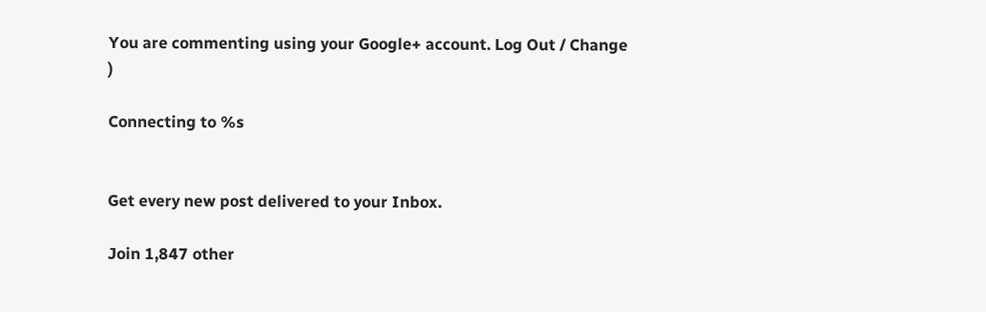You are commenting using your Google+ account. Log Out / Change )

Connecting to %s


Get every new post delivered to your Inbox.

Join 1,847 other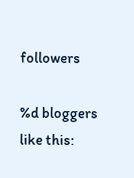followers

%d bloggers like this: